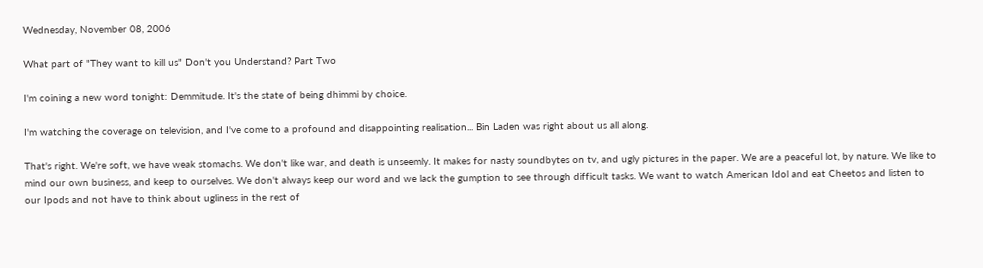Wednesday, November 08, 2006

What part of "They want to kill us" Don't you Understand? Part Two

I'm coining a new word tonight: Demmitude. It's the state of being dhimmi by choice.

I'm watching the coverage on television, and I've come to a profound and disappointing realisation... Bin Laden was right about us all along.

That's right. We're soft, we have weak stomachs. We don't like war, and death is unseemly. It makes for nasty soundbytes on tv, and ugly pictures in the paper. We are a peaceful lot, by nature. We like to mind our own business, and keep to ourselves. We don't always keep our word and we lack the gumption to see through difficult tasks. We want to watch American Idol and eat Cheetos and listen to our Ipods and not have to think about ugliness in the rest of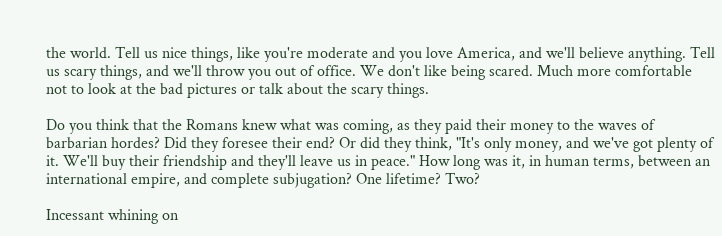the world. Tell us nice things, like you're moderate and you love America, and we'll believe anything. Tell us scary things, and we'll throw you out of office. We don't like being scared. Much more comfortable not to look at the bad pictures or talk about the scary things.

Do you think that the Romans knew what was coming, as they paid their money to the waves of barbarian hordes? Did they foresee their end? Or did they think, "It's only money, and we've got plenty of it. We'll buy their friendship and they'll leave us in peace." How long was it, in human terms, between an international empire, and complete subjugation? One lifetime? Two?

Incessant whining on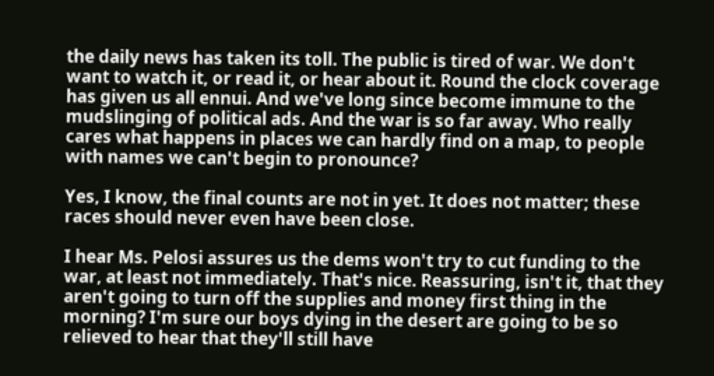the daily news has taken its toll. The public is tired of war. We don't want to watch it, or read it, or hear about it. Round the clock coverage has given us all ennui. And we've long since become immune to the mudslinging of political ads. And the war is so far away. Who really cares what happens in places we can hardly find on a map, to people with names we can't begin to pronounce?

Yes, I know, the final counts are not in yet. It does not matter; these races should never even have been close.

I hear Ms. Pelosi assures us the dems won't try to cut funding to the war, at least not immediately. That's nice. Reassuring, isn't it, that they aren't going to turn off the supplies and money first thing in the morning? I'm sure our boys dying in the desert are going to be so relieved to hear that they'll still have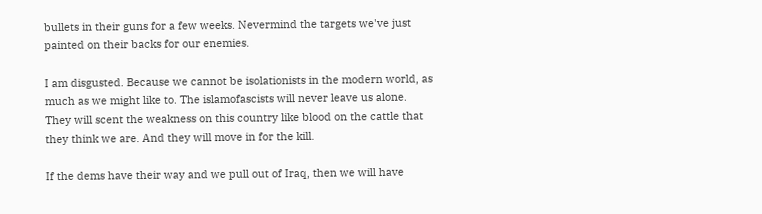bullets in their guns for a few weeks. Nevermind the targets we've just painted on their backs for our enemies.

I am disgusted. Because we cannot be isolationists in the modern world, as much as we might like to. The islamofascists will never leave us alone. They will scent the weakness on this country like blood on the cattle that they think we are. And they will move in for the kill.

If the dems have their way and we pull out of Iraq, then we will have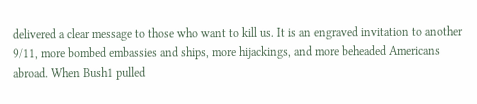delivered a clear message to those who want to kill us. It is an engraved invitation to another 9/11, more bombed embassies and ships, more hijackings, and more beheaded Americans abroad. When Bush1 pulled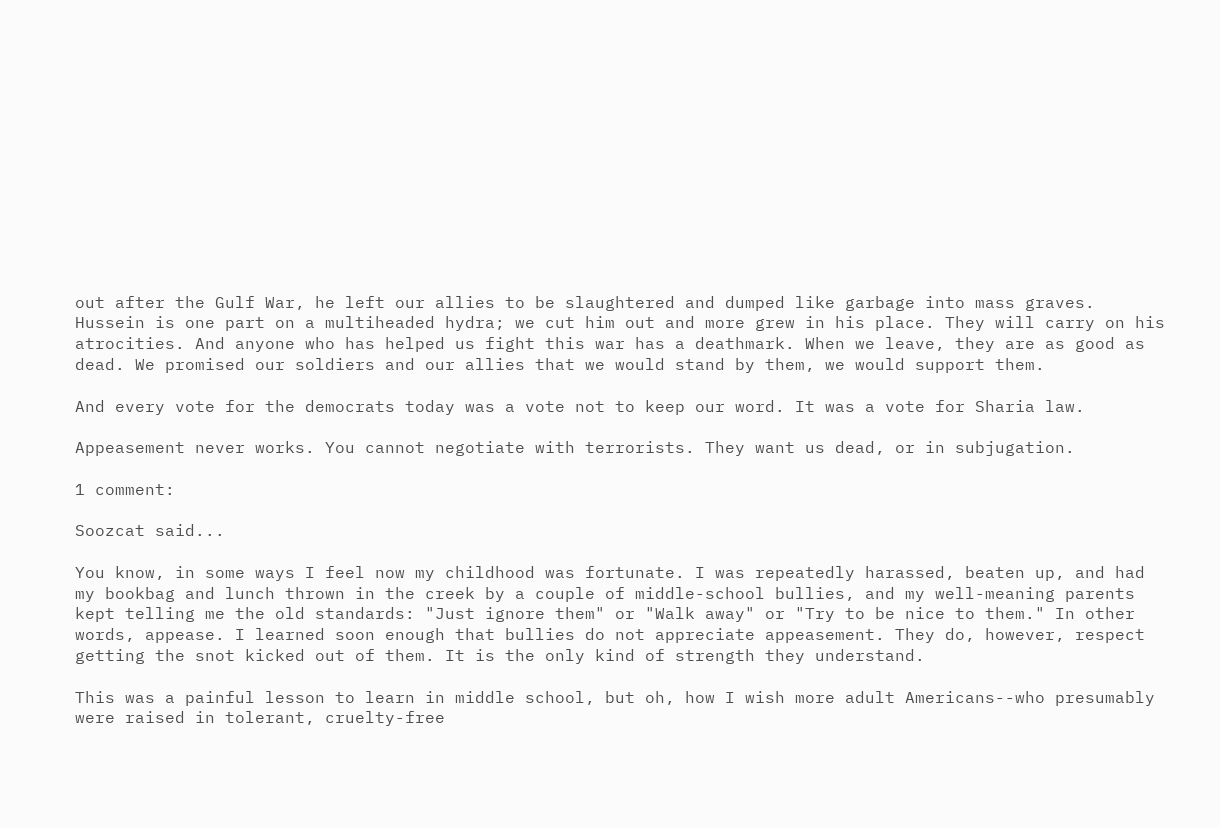out after the Gulf War, he left our allies to be slaughtered and dumped like garbage into mass graves. Hussein is one part on a multiheaded hydra; we cut him out and more grew in his place. They will carry on his atrocities. And anyone who has helped us fight this war has a deathmark. When we leave, they are as good as dead. We promised our soldiers and our allies that we would stand by them, we would support them.

And every vote for the democrats today was a vote not to keep our word. It was a vote for Sharia law.

Appeasement never works. You cannot negotiate with terrorists. They want us dead, or in subjugation.

1 comment:

Soozcat said...

You know, in some ways I feel now my childhood was fortunate. I was repeatedly harassed, beaten up, and had my bookbag and lunch thrown in the creek by a couple of middle-school bullies, and my well-meaning parents kept telling me the old standards: "Just ignore them" or "Walk away" or "Try to be nice to them." In other words, appease. I learned soon enough that bullies do not appreciate appeasement. They do, however, respect getting the snot kicked out of them. It is the only kind of strength they understand.

This was a painful lesson to learn in middle school, but oh, how I wish more adult Americans--who presumably were raised in tolerant, cruelty-free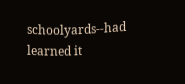schoolyards--had learned it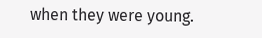when they were young.